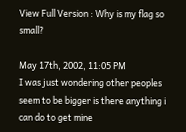View Full Version : Why is my flag so small?

May 17th, 2002, 11:05 PM
I was just wondering other peoples seem to be bigger is there anything i can do to get mine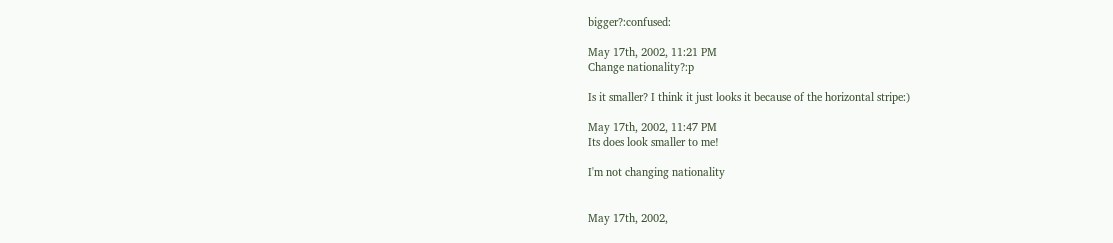bigger?:confused:

May 17th, 2002, 11:21 PM
Change nationality?:p

Is it smaller? I think it just looks it because of the horizontal stripe:)

May 17th, 2002, 11:47 PM
Its does look smaller to me!

I'm not changing nationality


May 17th, 2002,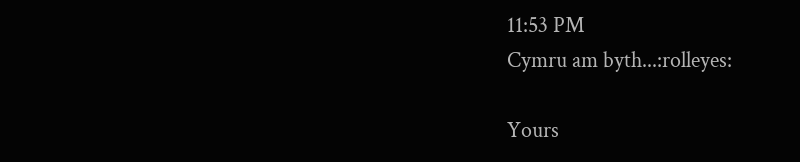11:53 PM
Cymru am byth...:rolleyes:

Yours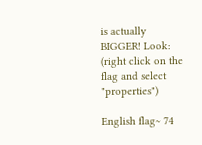is actually BIGGER! Look: (right click on the flag and select "properties")

English flag~ 74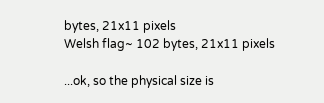bytes, 21x11 pixels
Welsh flag~ 102 bytes, 21x11 pixels

...ok, so the physical size is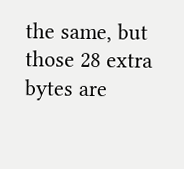the same, but those 28 extra bytes are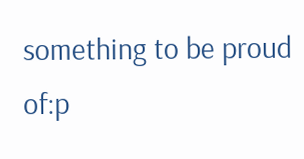something to be proud of:p